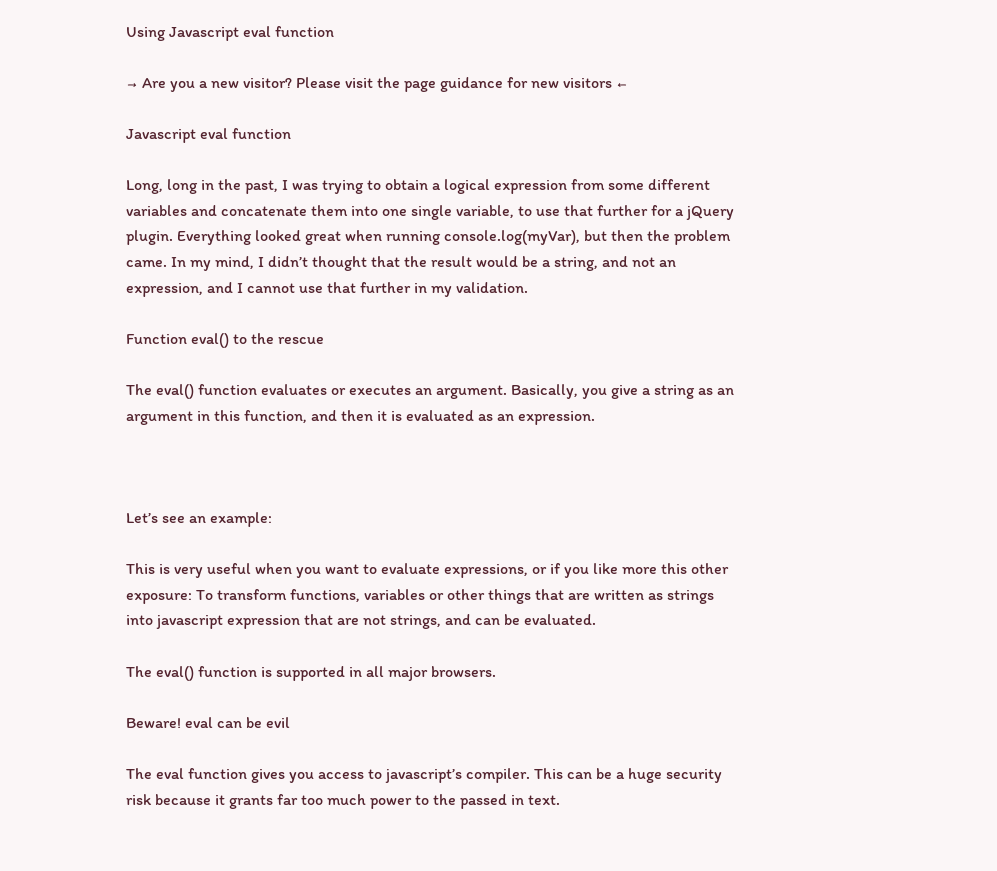Using Javascript eval function

→ Are you a new visitor? Please visit the page guidance for new visitors ←

Javascript eval function

Long, long in the past, I was trying to obtain a logical expression from some different variables and concatenate them into one single variable, to use that further for a jQuery plugin. Everything looked great when running console.log(myVar), but then the problem came. In my mind, I didn’t thought that the result would be a string, and not an expression, and I cannot use that further in my validation.

Function eval() to the rescue

The eval() function evaluates or executes an argument. Basically, you give a string as an argument in this function, and then it is evaluated as an expression.



Let’s see an example:

This is very useful when you want to evaluate expressions, or if you like more this other exposure: To transform functions, variables or other things that are written as strings into javascript expression that are not strings, and can be evaluated.

The eval() function is supported in all major browsers.

Beware! eval can be evil

The eval function gives you access to javascript’s compiler. This can be a huge security risk because it grants far too much power to the passed in text.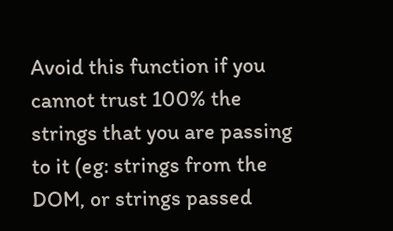Avoid this function if you cannot trust 100% the strings that you are passing to it (eg: strings from the DOM, or strings passed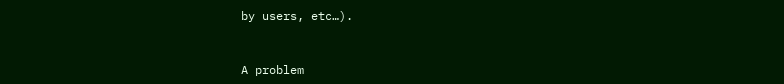by users, etc…).


A problem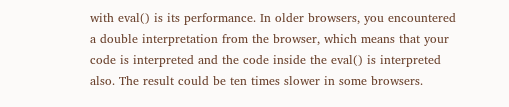with eval() is its performance. In older browsers, you encountered a double interpretation from the browser, which means that your code is interpreted and the code inside the eval() is interpreted also. The result could be ten times slower in some browsers.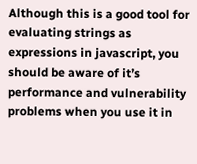Although this is a good tool for evaluating strings as expressions in javascript, you should be aware of it’s performance and vulnerability problems when you use it in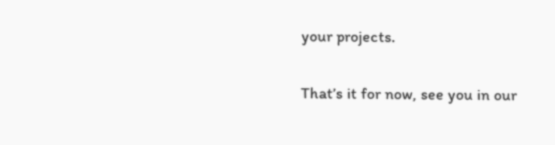your projects.

That’s it for now, see you in our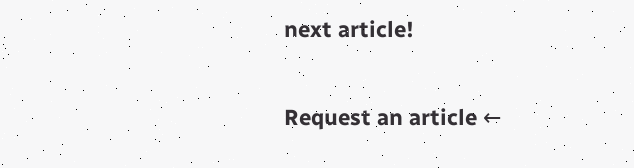next article!

Request an article ←